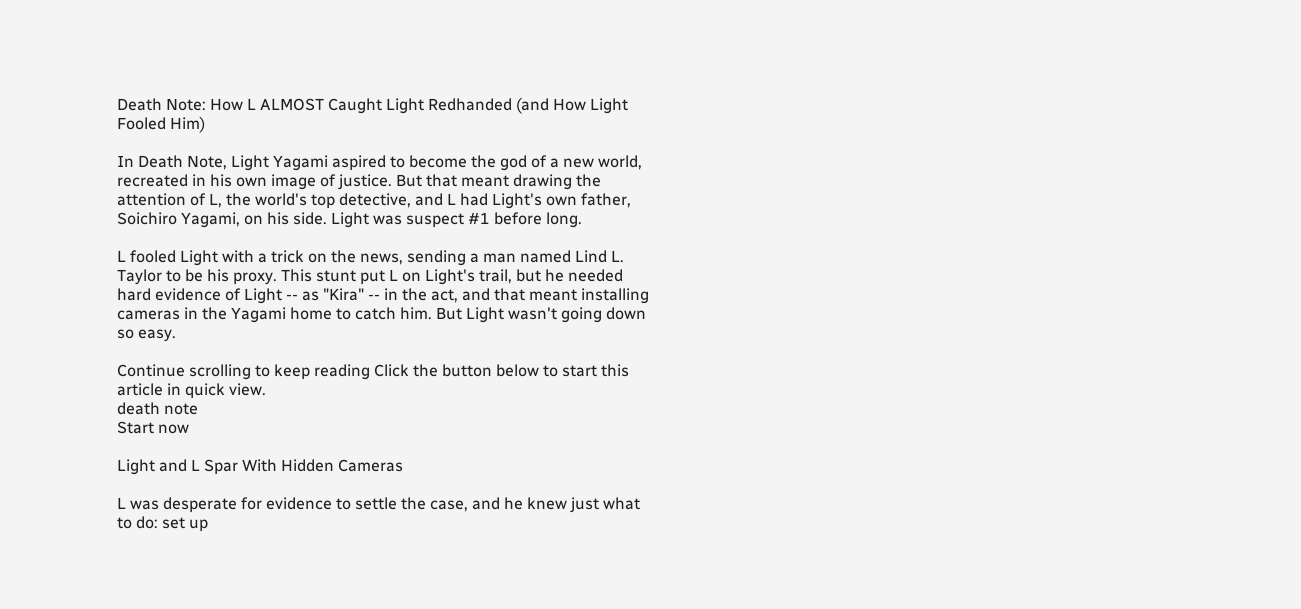Death Note: How L ALMOST Caught Light Redhanded (and How Light Fooled Him)

In Death Note, Light Yagami aspired to become the god of a new world, recreated in his own image of justice. But that meant drawing the attention of L, the world's top detective, and L had Light's own father, Soichiro Yagami, on his side. Light was suspect #1 before long.

L fooled Light with a trick on the news, sending a man named Lind L. Taylor to be his proxy. This stunt put L on Light's trail, but he needed hard evidence of Light -- as "Kira" -- in the act, and that meant installing cameras in the Yagami home to catch him. But Light wasn't going down so easy.

Continue scrolling to keep reading Click the button below to start this article in quick view.
death note
Start now

Light and L Spar With Hidden Cameras

L was desperate for evidence to settle the case, and he knew just what to do: set up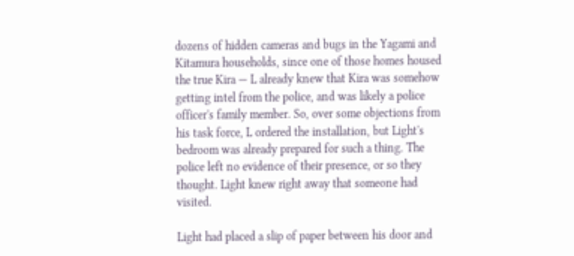dozens of hidden cameras and bugs in the Yagami and Kitamura households, since one of those homes housed the true Kira — L already knew that Kira was somehow getting intel from the police, and was likely a police officer's family member. So, over some objections from his task force, L ordered the installation, but Light's bedroom was already prepared for such a thing. The police left no evidence of their presence, or so they thought. Light knew right away that someone had visited.

Light had placed a slip of paper between his door and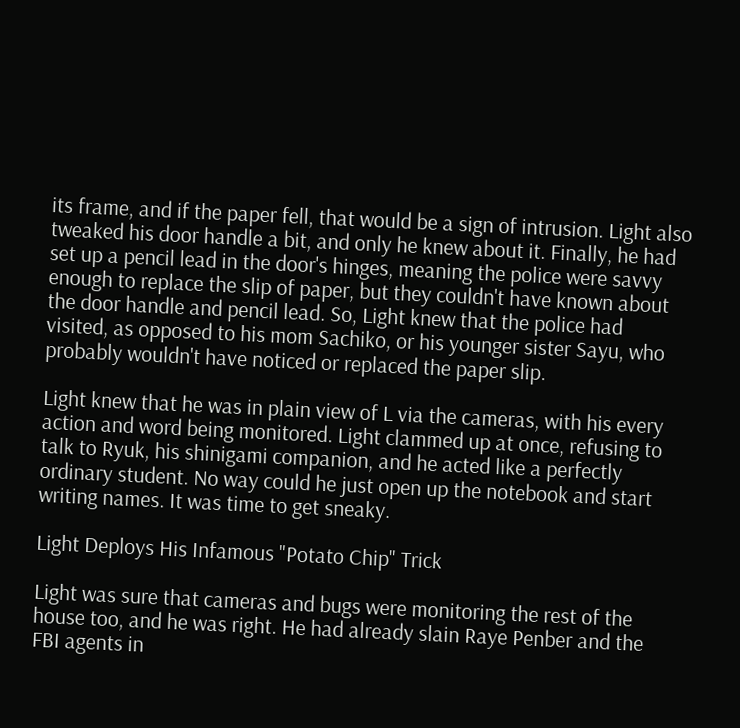its frame, and if the paper fell, that would be a sign of intrusion. Light also tweaked his door handle a bit, and only he knew about it. Finally, he had set up a pencil lead in the door's hinges, meaning the police were savvy enough to replace the slip of paper, but they couldn't have known about the door handle and pencil lead. So, Light knew that the police had visited, as opposed to his mom Sachiko, or his younger sister Sayu, who probably wouldn't have noticed or replaced the paper slip.

Light knew that he was in plain view of L via the cameras, with his every action and word being monitored. Light clammed up at once, refusing to talk to Ryuk, his shinigami companion, and he acted like a perfectly ordinary student. No way could he just open up the notebook and start writing names. It was time to get sneaky.

Light Deploys His Infamous "Potato Chip" Trick

Light was sure that cameras and bugs were monitoring the rest of the house too, and he was right. He had already slain Raye Penber and the FBI agents in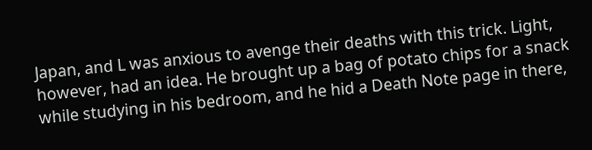Japan, and L was anxious to avenge their deaths with this trick. Light, however, had an idea. He brought up a bag of potato chips for a snack while studying in his bedroom, and he hid a Death Note page in there,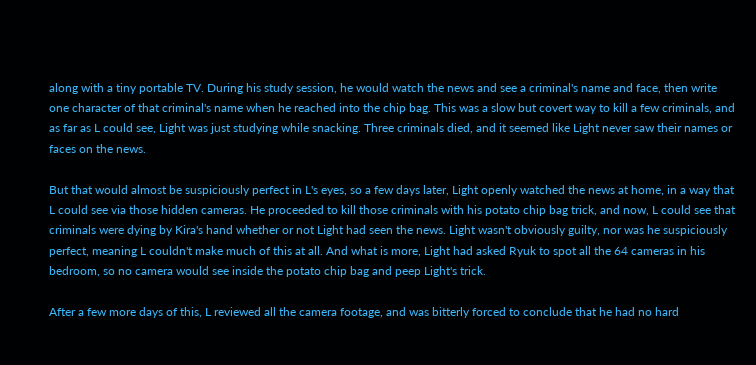along with a tiny portable TV. During his study session, he would watch the news and see a criminal's name and face, then write one character of that criminal's name when he reached into the chip bag. This was a slow but covert way to kill a few criminals, and as far as L could see, Light was just studying while snacking. Three criminals died, and it seemed like Light never saw their names or faces on the news.

But that would almost be suspiciously perfect in L's eyes, so a few days later, Light openly watched the news at home, in a way that L could see via those hidden cameras. He proceeded to kill those criminals with his potato chip bag trick, and now, L could see that criminals were dying by Kira's hand whether or not Light had seen the news. Light wasn't obviously guilty, nor was he suspiciously perfect, meaning L couldn't make much of this at all. And what is more, Light had asked Ryuk to spot all the 64 cameras in his bedroom, so no camera would see inside the potato chip bag and peep Light's trick.

After a few more days of this, L reviewed all the camera footage, and was bitterly forced to conclude that he had no hard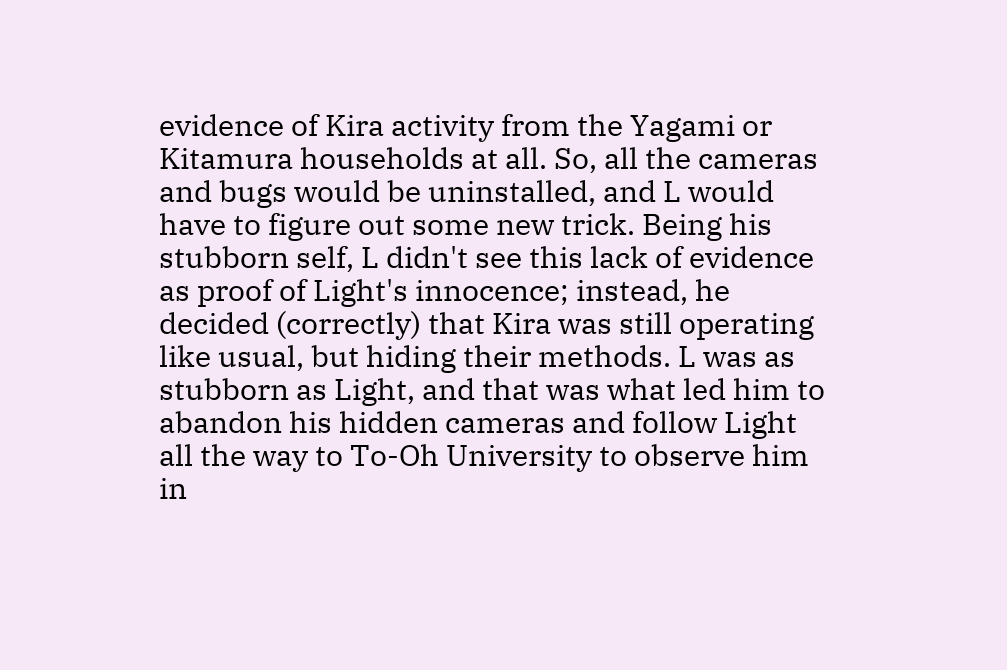evidence of Kira activity from the Yagami or Kitamura households at all. So, all the cameras and bugs would be uninstalled, and L would have to figure out some new trick. Being his stubborn self, L didn't see this lack of evidence as proof of Light's innocence; instead, he decided (correctly) that Kira was still operating like usual, but hiding their methods. L was as stubborn as Light, and that was what led him to abandon his hidden cameras and follow Light all the way to To-Oh University to observe him in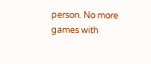person. No more games with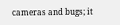cameras and bugs; it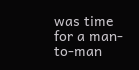was time for a man-to-man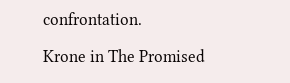confrontation.

Krone in The Promised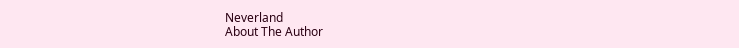Neverland
About The Author